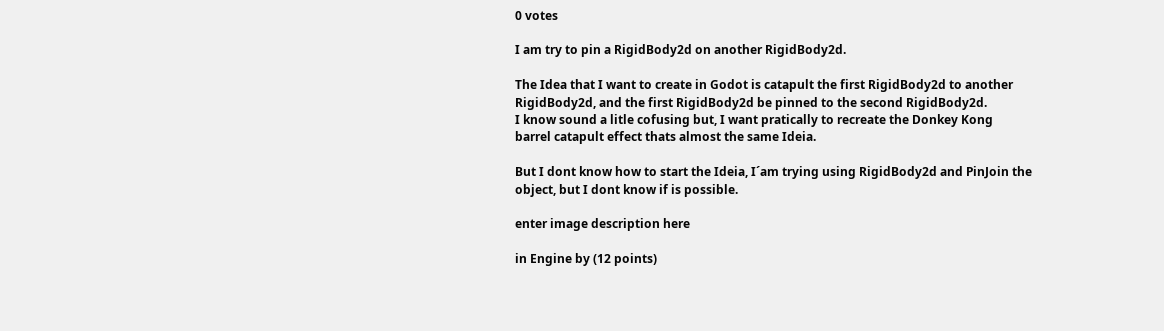0 votes

I am try to pin a RigidBody2d on another RigidBody2d.

The Idea that I want to create in Godot is catapult the first RigidBody2d to another RigidBody2d, and the first RigidBody2d be pinned to the second RigidBody2d.
I know sound a litle cofusing but, I want pratically to recreate the Donkey Kong
barrel catapult effect thats almost the same Ideia.

But I dont know how to start the Ideia, I´am trying using RigidBody2d and PinJoin the object, but I dont know if is possible.

enter image description here

in Engine by (12 points)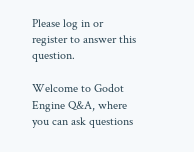Please log in or register to answer this question.

Welcome to Godot Engine Q&A, where you can ask questions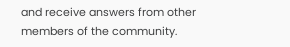and receive answers from other members of the community.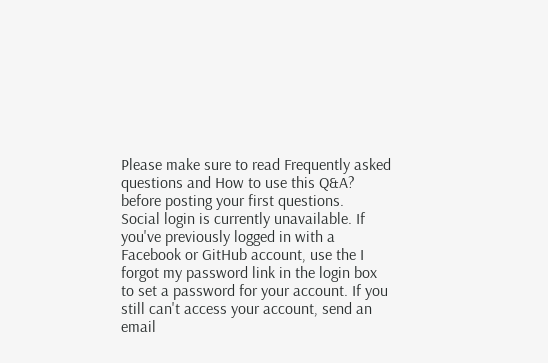Please make sure to read Frequently asked questions and How to use this Q&A? before posting your first questions.
Social login is currently unavailable. If you've previously logged in with a Facebook or GitHub account, use the I forgot my password link in the login box to set a password for your account. If you still can't access your account, send an email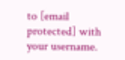to [email protected] with your username.